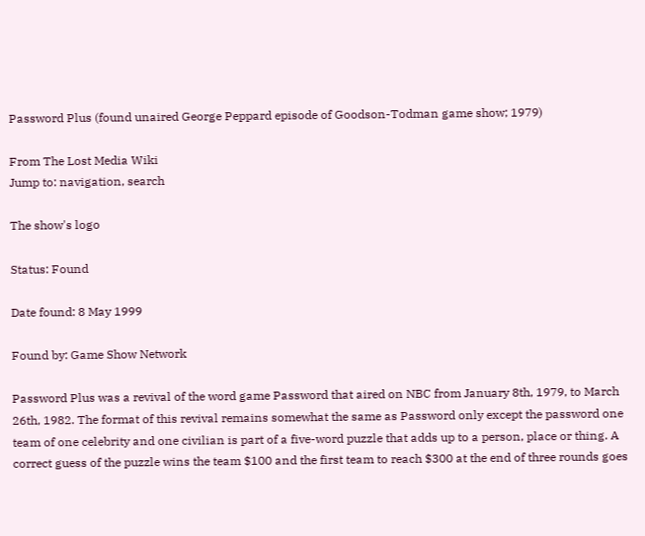Password Plus (found unaired George Peppard episode of Goodson-Todman game show; 1979)

From The Lost Media Wiki
Jump to: navigation, search

The show's logo

Status: Found

Date found: 8 May 1999

Found by: Game Show Network

Password Plus was a revival of the word game Password that aired on NBC from January 8th, 1979, to March 26th, 1982. The format of this revival remains somewhat the same as Password only except the password one team of one celebrity and one civilian is part of a five-word puzzle that adds up to a person, place or thing. A correct guess of the puzzle wins the team $100 and the first team to reach $300 at the end of three rounds goes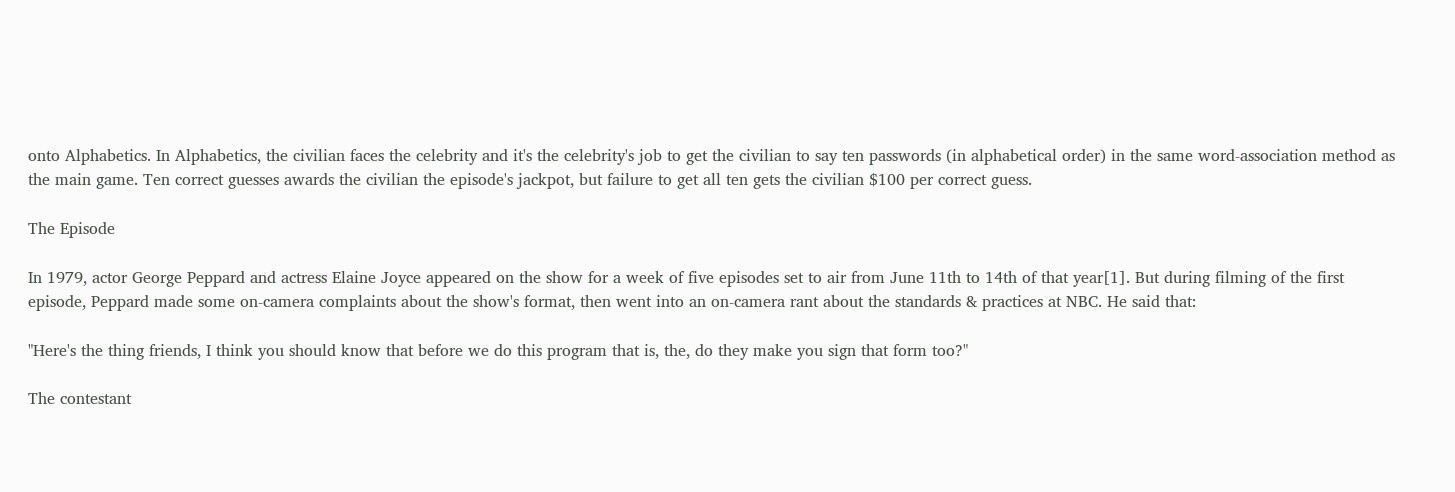onto Alphabetics. In Alphabetics, the civilian faces the celebrity and it's the celebrity's job to get the civilian to say ten passwords (in alphabetical order) in the same word-association method as the main game. Ten correct guesses awards the civilian the episode's jackpot, but failure to get all ten gets the civilian $100 per correct guess.

The Episode

In 1979, actor George Peppard and actress Elaine Joyce appeared on the show for a week of five episodes set to air from June 11th to 14th of that year[1]. But during filming of the first episode, Peppard made some on-camera complaints about the show's format, then went into an on-camera rant about the standards & practices at NBC. He said that:

"Here's the thing friends, I think you should know that before we do this program that is, the, do they make you sign that form too?"

The contestant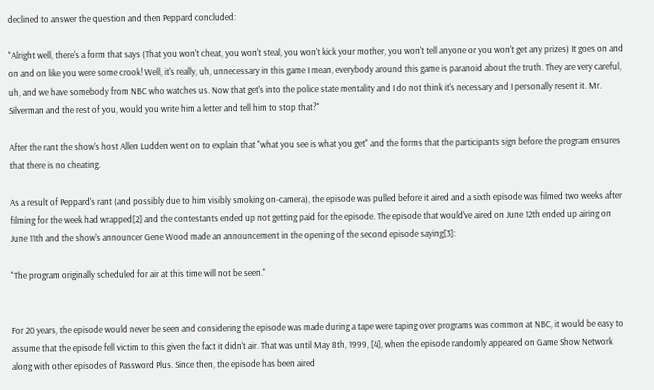declined to answer the question and then Peppard concluded:

"Alright well, there's a form that says (That you won't cheat, you won't steal, you won't kick your mother, you won't tell anyone or you won't get any prizes) It goes on and on and on like you were some crook! Well, it's really, uh, unnecessary in this game I mean, everybody around this game is paranoid about the truth. They are very careful, uh, and we have somebody from NBC who watches us. Now that get's into the police state mentality and I do not think it's necessary and I personally resent it. Mr. Silverman and the rest of you, would you write him a letter and tell him to stop that?"

After the rant the show's host Allen Ludden went on to explain that "what you see is what you get" and the forms that the participants sign before the program ensures that there is no cheating.

As a result of Peppard's rant (and possibly due to him visibly smoking on-camera), the episode was pulled before it aired and a sixth episode was filmed two weeks after filming for the week had wrapped[2] and the contestants ended up not getting paid for the episode. The episode that would've aired on June 12th ended up airing on June 11th and the show's announcer Gene Wood made an announcement in the opening of the second episode saying[3]:

"The program originally scheduled for air at this time will not be seen."


For 20 years, the episode would never be seen and considering the episode was made during a tape were taping over programs was common at NBC, it would be easy to assume that the episode fell victim to this given the fact it didn't air. That was until May 8th, 1999, [4], when the episode randomly appeared on Game Show Network along with other episodes of Password Plus. Since then, the episode has been aired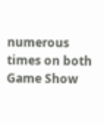numerous times on both Game Show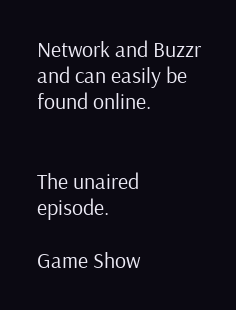Network and Buzzr and can easily be found online.


The unaired episode.

Game Show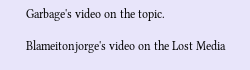Garbage's video on the topic.

Blameitonjorge's video on the Lost Media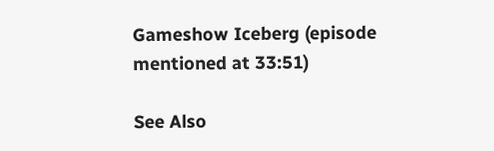Gameshow Iceberg (episode mentioned at 33:51)

See Also